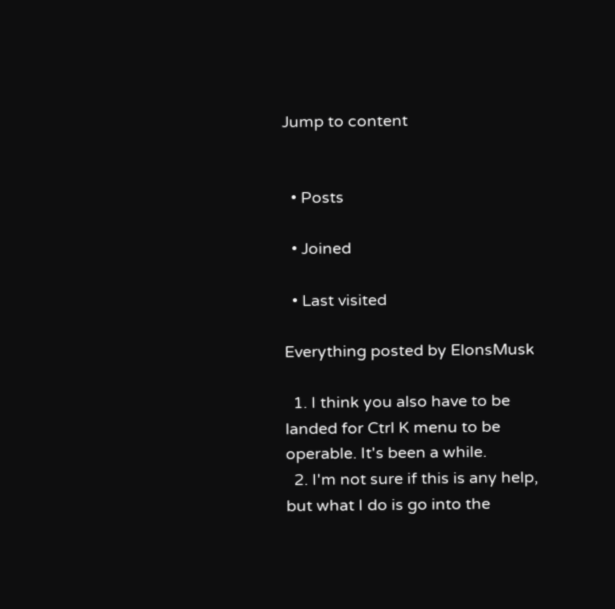Jump to content


  • Posts

  • Joined

  • Last visited

Everything posted by ElonsMusk

  1. I think you also have to be landed for Ctrl K menu to be operable. It's been a while.
  2. I'm not sure if this is any help, but what I do is go into the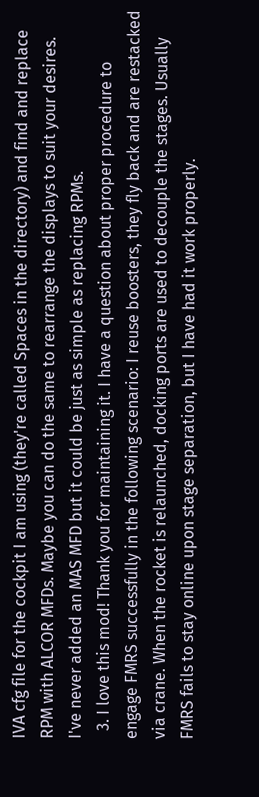IVA cfg file for the cockpit I am using (they're called Spaces in the directory) and find and replace RPM with ALCOR MFDs. Maybe you can do the same to rearrange the displays to suit your desires. I've never added an MAS MFD but it could be just as simple as replacing RPMs.
  3. I love this mod! Thank you for maintaining it. I have a question about proper procedure to engage FMRS successfully in the following scenario: I reuse boosters, they fly back and are restacked via crane. When the rocket is relaunched, docking ports are used to decouple the stages. Usually FMRS fails to stay online upon stage separation, but I have had it work properly.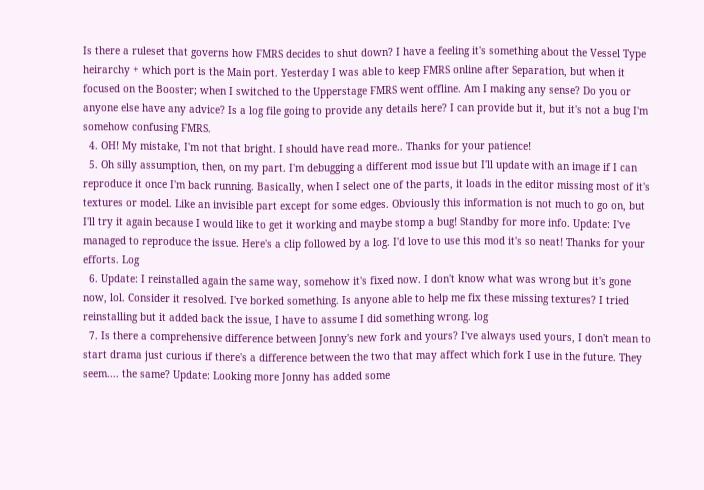Is there a ruleset that governs how FMRS decides to shut down? I have a feeling it's something about the Vessel Type heirarchy + which port is the Main port. Yesterday I was able to keep FMRS online after Separation, but when it focused on the Booster; when I switched to the Upperstage FMRS went offline. Am I making any sense? Do you or anyone else have any advice? Is a log file going to provide any details here? I can provide but it, but it's not a bug I'm somehow confusing FMRS.
  4. OH! My mistake, I'm not that bright. I should have read more.. Thanks for your patience!
  5. Oh silly assumption, then, on my part. I'm debugging a different mod issue but I'll update with an image if I can reproduce it once I'm back running. Basically, when I select one of the parts, it loads in the editor missing most of it's textures or model. Like an invisible part except for some edges. Obviously this information is not much to go on, but I'll try it again because I would like to get it working and maybe stomp a bug! Standby for more info. Update: I've managed to reproduce the issue. Here's a clip followed by a log. I'd love to use this mod it's so neat! Thanks for your efforts. Log
  6. Update: I reinstalled again the same way, somehow it's fixed now. I don't know what was wrong but it's gone now, lol. Consider it resolved. I've borked something. Is anyone able to help me fix these missing textures? I tried reinstalling but it added back the issue, I have to assume I did something wrong. log
  7. Is there a comprehensive difference between Jonny's new fork and yours? I've always used yours, I don't mean to start drama just curious if there's a difference between the two that may affect which fork I use in the future. They seem.... the same? Update: Looking more Jonny has added some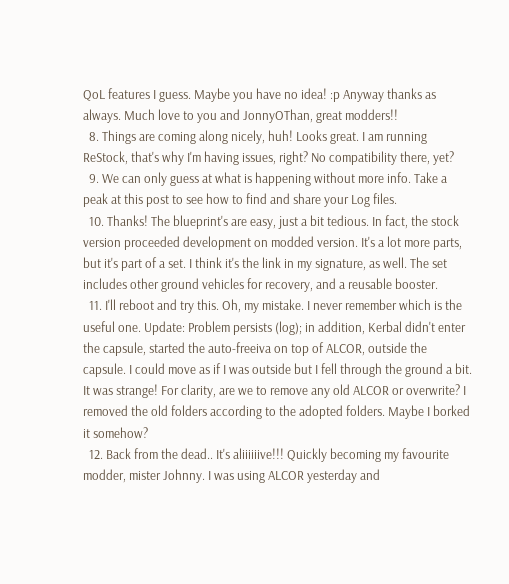QoL features I guess. Maybe you have no idea! :p Anyway thanks as always. Much love to you and JonnyOThan, great modders!!
  8. Things are coming along nicely, huh! Looks great. I am running ReStock, that's why I'm having issues, right? No compatibility there, yet?
  9. We can only guess at what is happening without more info. Take a peak at this post to see how to find and share your Log files.
  10. Thanks! The blueprint's are easy, just a bit tedious. In fact, the stock version proceeded development on modded version. It's a lot more parts, but it's part of a set. I think it's the link in my signature, as well. The set includes other ground vehicles for recovery, and a reusable booster.
  11. I'll reboot and try this. Oh, my mistake. I never remember which is the useful one. Update: Problem persists (log); in addition, Kerbal didn't enter the capsule, started the auto-freeiva on top of ALCOR, outside the capsule. I could move as if I was outside but I fell through the ground a bit. It was strange! For clarity, are we to remove any old ALCOR or overwrite? I removed the old folders according to the adopted folders. Maybe I borked it somehow?
  12. Back from the dead.. It's aliiiiiive!!! Quickly becoming my favourite modder, mister Johnny. I was using ALCOR yesterday and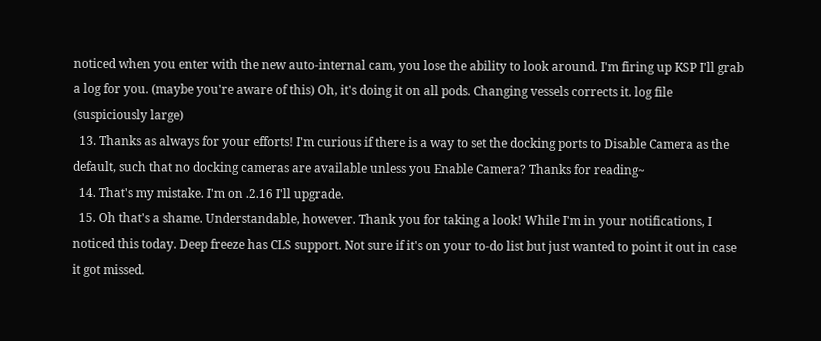noticed when you enter with the new auto-internal cam, you lose the ability to look around. I'm firing up KSP I'll grab a log for you. (maybe you're aware of this) Oh, it's doing it on all pods. Changing vessels corrects it. log file (suspiciously large)
  13. Thanks as always for your efforts! I'm curious if there is a way to set the docking ports to Disable Camera as the default, such that no docking cameras are available unless you Enable Camera? Thanks for reading~
  14. That's my mistake. I'm on .2.16 I'll upgrade.
  15. Oh that's a shame. Understandable, however. Thank you for taking a look! While I'm in your notifications, I noticed this today. Deep freeze has CLS support. Not sure if it's on your to-do list but just wanted to point it out in case it got missed.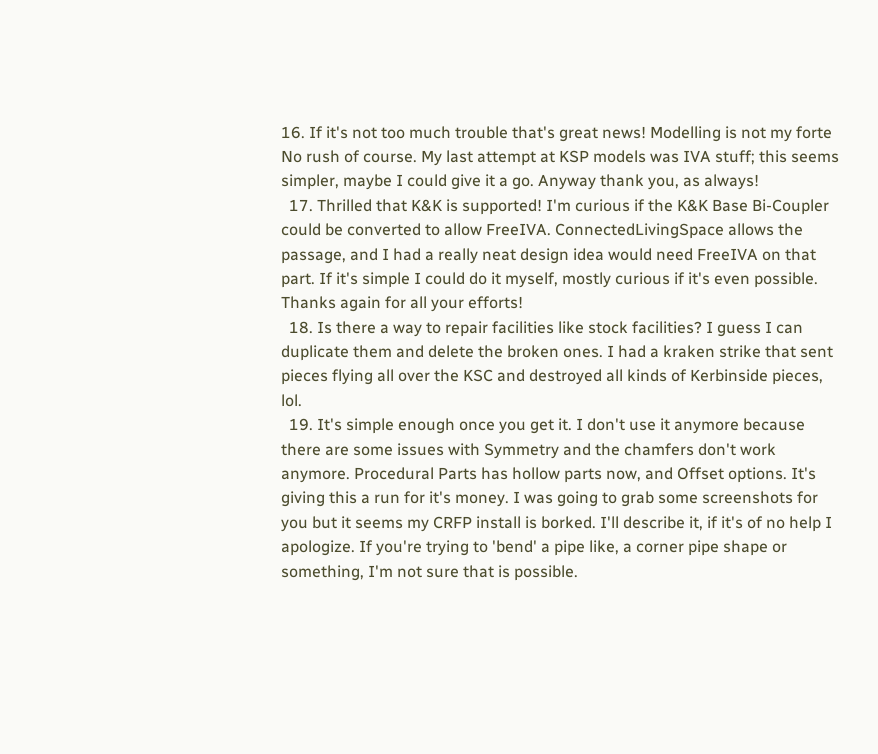16. If it's not too much trouble that's great news! Modelling is not my forte No rush of course. My last attempt at KSP models was IVA stuff; this seems simpler, maybe I could give it a go. Anyway thank you, as always!
  17. Thrilled that K&K is supported! I'm curious if the K&K Base Bi-Coupler could be converted to allow FreeIVA. ConnectedLivingSpace allows the passage, and I had a really neat design idea would need FreeIVA on that part. If it's simple I could do it myself, mostly curious if it's even possible. Thanks again for all your efforts!
  18. Is there a way to repair facilities like stock facilities? I guess I can duplicate them and delete the broken ones. I had a kraken strike that sent pieces flying all over the KSC and destroyed all kinds of Kerbinside pieces, lol.
  19. It's simple enough once you get it. I don't use it anymore because there are some issues with Symmetry and the chamfers don't work anymore. Procedural Parts has hollow parts now, and Offset options. It's giving this a run for it's money. I was going to grab some screenshots for you but it seems my CRFP install is borked. I'll describe it, if it's of no help I apologize. If you're trying to 'bend' a pipe like, a corner pipe shape or something, I'm not sure that is possible.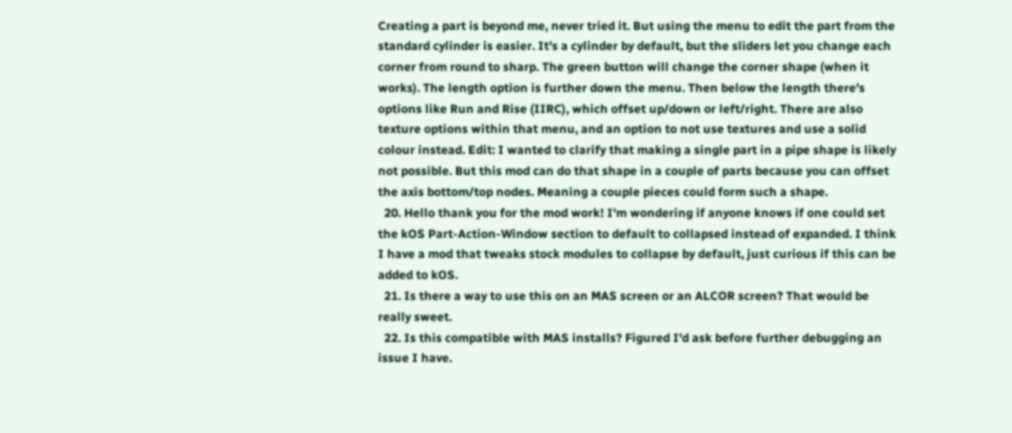Creating a part is beyond me, never tried it. But using the menu to edit the part from the standard cylinder is easier. It's a cylinder by default, but the sliders let you change each corner from round to sharp. The green button will change the corner shape (when it works). The length option is further down the menu. Then below the length there's options like Run and Rise (IIRC), which offset up/down or left/right. There are also texture options within that menu, and an option to not use textures and use a solid colour instead. Edit: I wanted to clarify that making a single part in a pipe shape is likely not possible. But this mod can do that shape in a couple of parts because you can offset the axis bottom/top nodes. Meaning a couple pieces could form such a shape.
  20. Hello thank you for the mod work! I'm wondering if anyone knows if one could set the kOS Part-Action-Window section to default to collapsed instead of expanded. I think I have a mod that tweaks stock modules to collapse by default, just curious if this can be added to kOS.
  21. Is there a way to use this on an MAS screen or an ALCOR screen? That would be really sweet.
  22. Is this compatible with MAS installs? Figured I'd ask before further debugging an issue I have.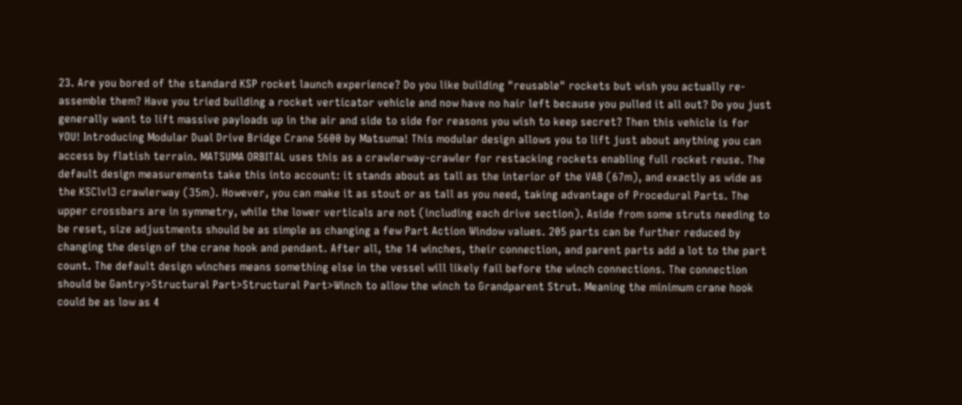23. Are you bored of the standard KSP rocket launch experience? Do you like building "reusable" rockets but wish you actually re-assemble them? Have you tried building a rocket verticator vehicle and now have no hair left because you pulled it all out? Do you just generally want to lift massive payloads up in the air and side to side for reasons you wish to keep secret? Then this vehicle is for YOU! Introducing Modular Dual Drive Bridge Crane 5600 by Matsuma! This modular design allows you to lift just about anything you can access by flatish terrain. MATSUMA ORBITAL uses this as a crawlerway-crawler for restacking rockets enabling full rocket reuse. The default design measurements take this into account: it stands about as tall as the interior of the VAB (67m), and exactly as wide as the KSClvl3 crawlerway (35m). However, you can make it as stout or as tall as you need, taking advantage of Procedural Parts. The upper crossbars are in symmetry, while the lower verticals are not (including each drive section). Aside from some struts needing to be reset, size adjustments should be as simple as changing a few Part Action Window values. 205 parts can be further reduced by changing the design of the crane hook and pendant. After all, the 14 winches, their connection, and parent parts add a lot to the part count. The default design winches means something else in the vessel will likely fail before the winch connections. The connection should be Gantry>Structural Part>Structural Part>Winch to allow the winch to Grandparent Strut. Meaning the minimum crane hook could be as low as 4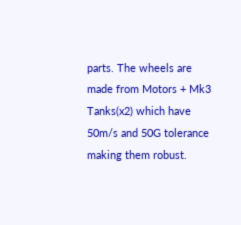parts. The wheels are made from Motors + Mk3 Tanks(x2) which have 50m/s and 50G tolerance making them robust.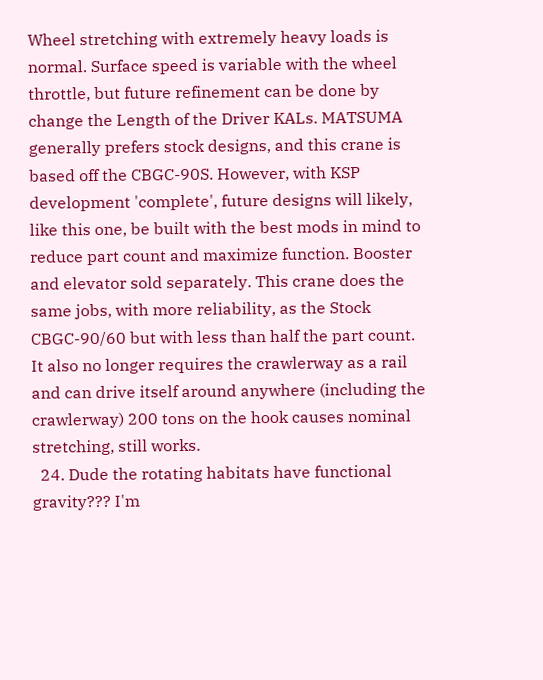Wheel stretching with extremely heavy loads is normal. Surface speed is variable with the wheel throttle, but future refinement can be done by change the Length of the Driver KALs. MATSUMA generally prefers stock designs, and this crane is based off the CBGC-90S. However, with KSP development 'complete', future designs will likely, like this one, be built with the best mods in mind to reduce part count and maximize function. Booster and elevator sold separately. This crane does the same jobs, with more reliability, as the Stock CBGC-90/60 but with less than half the part count. It also no longer requires the crawlerway as a rail and can drive itself around anywhere (including the crawlerway) 200 tons on the hook causes nominal stretching, still works.
  24. Dude the rotating habitats have functional gravity??? I'm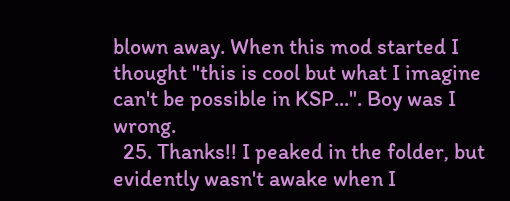blown away. When this mod started I thought "this is cool but what I imagine can't be possible in KSP...". Boy was I wrong.
  25. Thanks!! I peaked in the folder, but evidently wasn't awake when I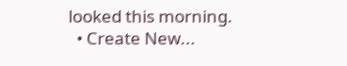looked this morning.
  • Create New...